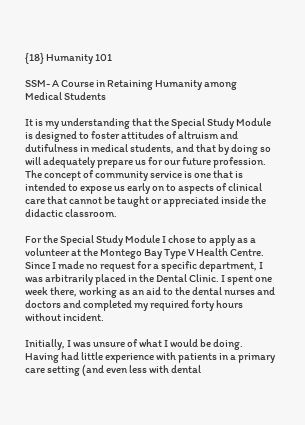{18} Humanity 101

SSM- A Course in Retaining Humanity among Medical Students

It is my understanding that the Special Study Module is designed to foster attitudes of altruism and dutifulness in medical students, and that by doing so will adequately prepare us for our future profession. The concept of community service is one that is intended to expose us early on to aspects of clinical care that cannot be taught or appreciated inside the didactic classroom.

For the Special Study Module I chose to apply as a volunteer at the Montego Bay Type V Health Centre. Since I made no request for a specific department, I was arbitrarily placed in the Dental Clinic. I spent one week there, working as an aid to the dental nurses and doctors and completed my required forty hours without incident.

Initially, I was unsure of what I would be doing. Having had little experience with patients in a primary care setting (and even less with dental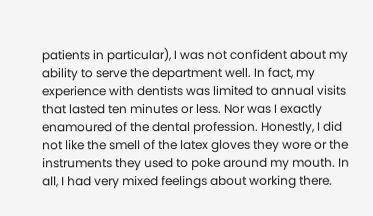patients in particular), I was not confident about my ability to serve the department well. In fact, my experience with dentists was limited to annual visits that lasted ten minutes or less. Nor was I exactly enamoured of the dental profession. Honestly, I did not like the smell of the latex gloves they wore or the instruments they used to poke around my mouth. In all, I had very mixed feelings about working there.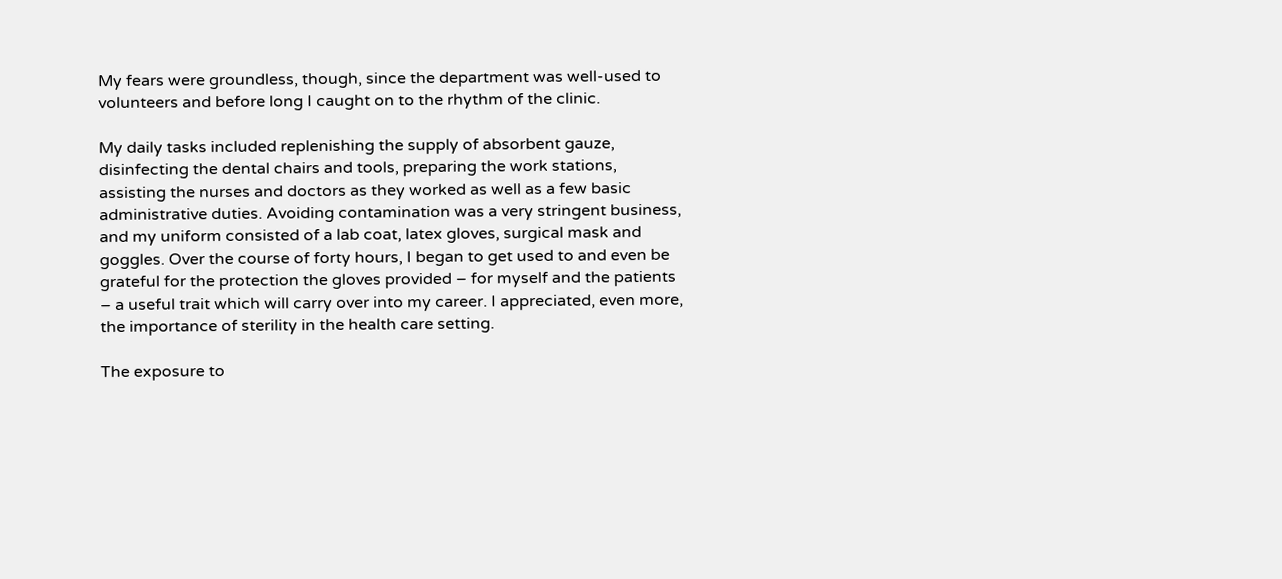My fears were groundless, though, since the department was well-used to volunteers and before long I caught on to the rhythm of the clinic.

My daily tasks included replenishing the supply of absorbent gauze, disinfecting the dental chairs and tools, preparing the work stations, assisting the nurses and doctors as they worked as well as a few basic administrative duties. Avoiding contamination was a very stringent business, and my uniform consisted of a lab coat, latex gloves, surgical mask and goggles. Over the course of forty hours, I began to get used to and even be grateful for the protection the gloves provided – for myself and the patients – a useful trait which will carry over into my career. I appreciated, even more, the importance of sterility in the health care setting.

The exposure to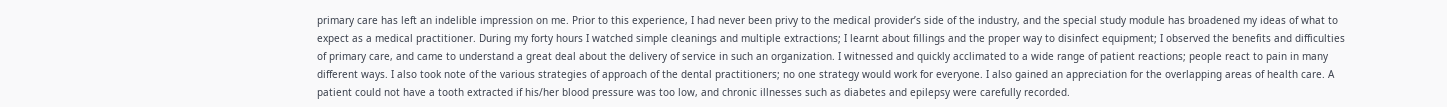primary care has left an indelible impression on me. Prior to this experience, I had never been privy to the medical provider’s side of the industry, and the special study module has broadened my ideas of what to expect as a medical practitioner. During my forty hours I watched simple cleanings and multiple extractions; I learnt about fillings and the proper way to disinfect equipment; I observed the benefits and difficulties of primary care, and came to understand a great deal about the delivery of service in such an organization. I witnessed and quickly acclimated to a wide range of patient reactions; people react to pain in many different ways. I also took note of the various strategies of approach of the dental practitioners; no one strategy would work for everyone. I also gained an appreciation for the overlapping areas of health care. A patient could not have a tooth extracted if his/her blood pressure was too low, and chronic illnesses such as diabetes and epilepsy were carefully recorded.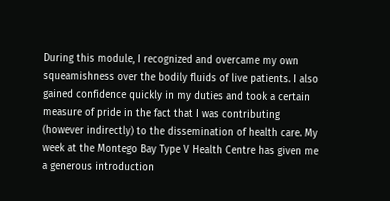During this module, I recognized and overcame my own squeamishness over the bodily fluids of live patients. I also gained confidence quickly in my duties and took a certain measure of pride in the fact that I was contributing (however indirectly) to the dissemination of health care. My week at the Montego Bay Type V Health Centre has given me a generous introduction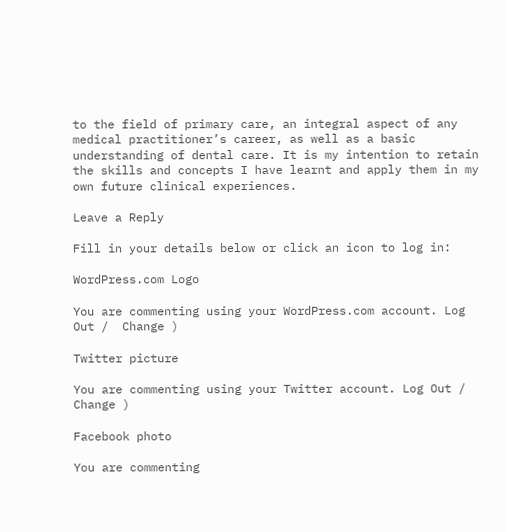to the field of primary care, an integral aspect of any medical practitioner’s career, as well as a basic understanding of dental care. It is my intention to retain the skills and concepts I have learnt and apply them in my own future clinical experiences.

Leave a Reply

Fill in your details below or click an icon to log in:

WordPress.com Logo

You are commenting using your WordPress.com account. Log Out /  Change )

Twitter picture

You are commenting using your Twitter account. Log Out /  Change )

Facebook photo

You are commenting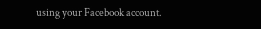using your Facebook account.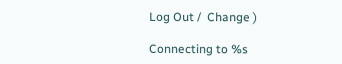Log Out /  Change )

Connecting to %s